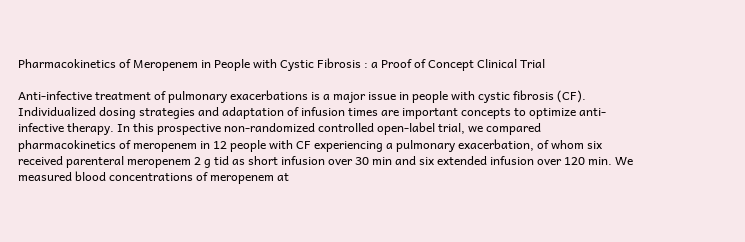Pharmacokinetics of Meropenem in People with Cystic Fibrosis : a Proof of Concept Clinical Trial

Anti-infective treatment of pulmonary exacerbations is a major issue in people with cystic fibrosis (CF). Individualized dosing strategies and adaptation of infusion times are important concepts to optimize anti-infective therapy. In this prospective non-randomized controlled open-label trial, we compared pharmacokinetics of meropenem in 12 people with CF experiencing a pulmonary exacerbation, of whom six received parenteral meropenem 2 g tid as short infusion over 30 min and six extended infusion over 120 min. We measured blood concentrations of meropenem at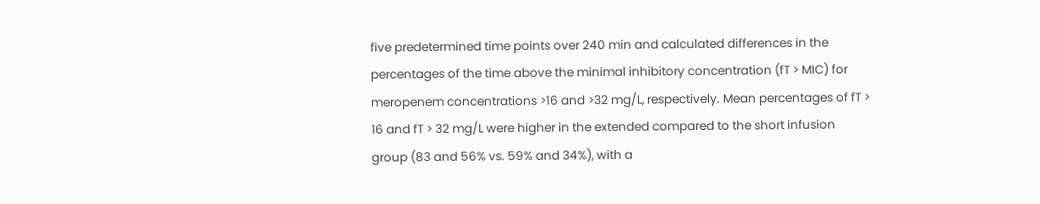five predetermined time points over 240 min and calculated differences in the percentages of the time above the minimal inhibitory concentration (fT > MIC) for meropenem concentrations >16 and >32 mg/L, respectively. Mean percentages of fT > 16 and fT > 32 mg/L were higher in the extended compared to the short infusion group (83 and 56% vs. 59% and 34%), with a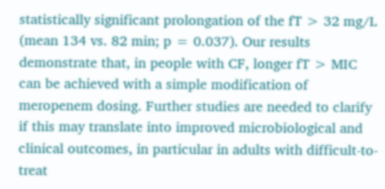statistically significant prolongation of the fT > 32 mg/L (mean 134 vs. 82 min; p = 0.037). Our results demonstrate that, in people with CF, longer fT > MIC can be achieved with a simple modification of meropenem dosing. Further studies are needed to clarify if this may translate into improved microbiological and clinical outcomes, in particular in adults with difficult-to-treat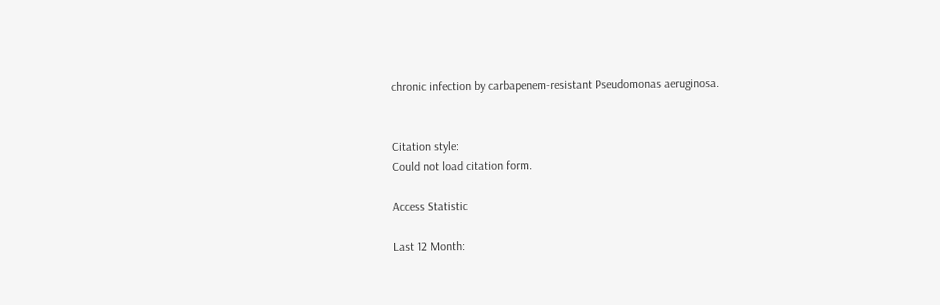chronic infection by carbapenem-resistant Pseudomonas aeruginosa.


Citation style:
Could not load citation form.

Access Statistic

Last 12 Month: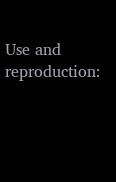Use and reproduction: